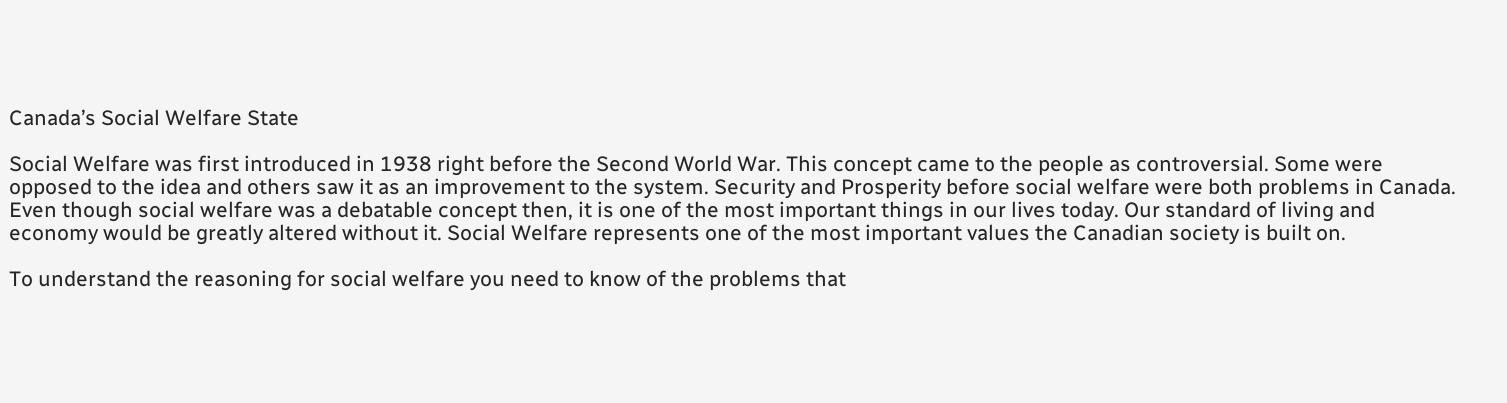Canada’s Social Welfare State

Social Welfare was first introduced in 1938 right before the Second World War. This concept came to the people as controversial. Some were opposed to the idea and others saw it as an improvement to the system. Security and Prosperity before social welfare were both problems in Canada. Even though social welfare was a debatable concept then, it is one of the most important things in our lives today. Our standard of living and economy would be greatly altered without it. Social Welfare represents one of the most important values the Canadian society is built on.

To understand the reasoning for social welfare you need to know of the problems that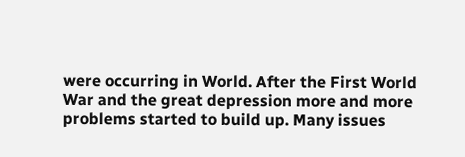were occurring in World. After the First World War and the great depression more and more problems started to build up. Many issues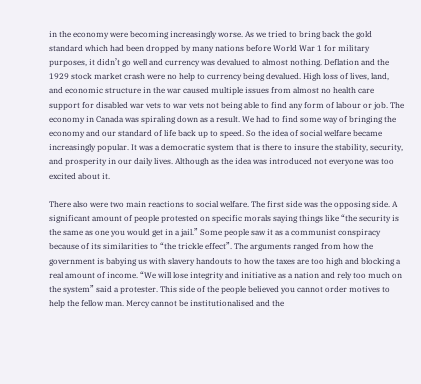in the economy were becoming increasingly worse. As we tried to bring back the gold standard which had been dropped by many nations before World War 1 for military purposes, it didn’t go well and currency was devalued to almost nothing. Deflation and the 1929 stock market crash were no help to currency being devalued. High loss of lives, land, and economic structure in the war caused multiple issues from almost no health care support for disabled war vets to war vets not being able to find any form of labour or job. The economy in Canada was spiraling down as a result. We had to find some way of bringing the economy and our standard of life back up to speed. So the idea of social welfare became increasingly popular. It was a democratic system that is there to insure the stability, security, and prosperity in our daily lives. Although as the idea was introduced not everyone was too excited about it.

There also were two main reactions to social welfare. The first side was the opposing side. A significant amount of people protested on specific morals saying things like “the security is the same as one you would get in a jail.” Some people saw it as a communist conspiracy because of its similarities to “the trickle effect”. The arguments ranged from how the government is babying us with slavery handouts to how the taxes are too high and blocking a real amount of income. “We will lose integrity and initiative as a nation and rely too much on the system” said a protester. This side of the people believed you cannot order motives to help the fellow man. Mercy cannot be institutionalised and the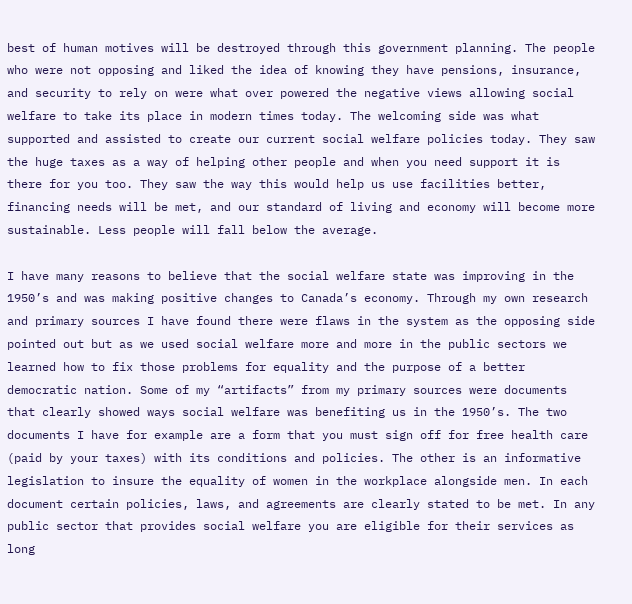best of human motives will be destroyed through this government planning. The people who were not opposing and liked the idea of knowing they have pensions, insurance, and security to rely on were what over powered the negative views allowing social welfare to take its place in modern times today. The welcoming side was what supported and assisted to create our current social welfare policies today. They saw the huge taxes as a way of helping other people and when you need support it is there for you too. They saw the way this would help us use facilities better, financing needs will be met, and our standard of living and economy will become more sustainable. Less people will fall below the average.

I have many reasons to believe that the social welfare state was improving in the 1950’s and was making positive changes to Canada’s economy. Through my own research and primary sources I have found there were flaws in the system as the opposing side pointed out but as we used social welfare more and more in the public sectors we learned how to fix those problems for equality and the purpose of a better democratic nation. Some of my “artifacts” from my primary sources were documents that clearly showed ways social welfare was benefiting us in the 1950’s. The two documents I have for example are a form that you must sign off for free health care (paid by your taxes) with its conditions and policies. The other is an informative legislation to insure the equality of women in the workplace alongside men. In each document certain policies, laws, and agreements are clearly stated to be met. In any public sector that provides social welfare you are eligible for their services as long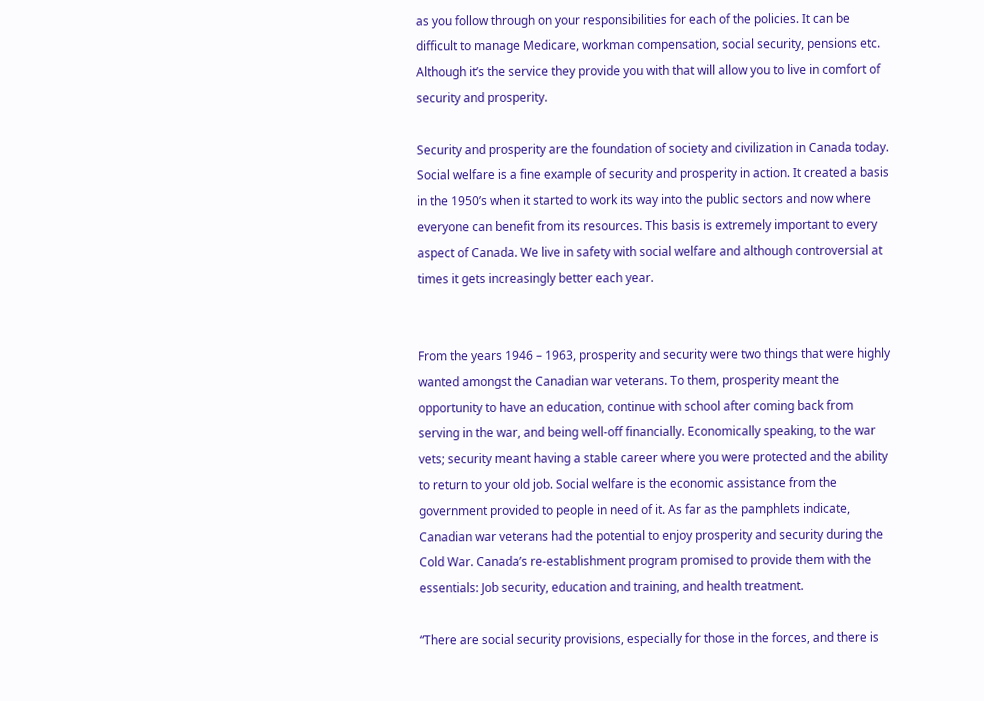as you follow through on your responsibilities for each of the policies. It can be difficult to manage Medicare, workman compensation, social security, pensions etc. Although it’s the service they provide you with that will allow you to live in comfort of security and prosperity.

Security and prosperity are the foundation of society and civilization in Canada today. Social welfare is a fine example of security and prosperity in action. It created a basis in the 1950’s when it started to work its way into the public sectors and now where everyone can benefit from its resources. This basis is extremely important to every aspect of Canada. We live in safety with social welfare and although controversial at times it gets increasingly better each year.


From the years 1946 – 1963, prosperity and security were two things that were highly wanted amongst the Canadian war veterans. To them, prosperity meant the opportunity to have an education, continue with school after coming back from serving in the war, and being well-off financially. Economically speaking, to the war vets; security meant having a stable career where you were protected and the ability to return to your old job. Social welfare is the economic assistance from the government provided to people in need of it. As far as the pamphlets indicate, Canadian war veterans had the potential to enjoy prosperity and security during the Cold War. Canada’s re-establishment program promised to provide them with the essentials: Job security, education and training, and health treatment.

“There are social security provisions, especially for those in the forces, and there is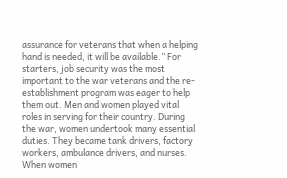assurance for veterans that when a helping hand is needed, it will be available.” For starters, job security was the most important to the war veterans and the re-establishment program was eager to help them out. Men and women played vital roles in serving for their country. During the war, women undertook many essential duties. They became tank drivers, factory workers, ambulance drivers, and nurses. When women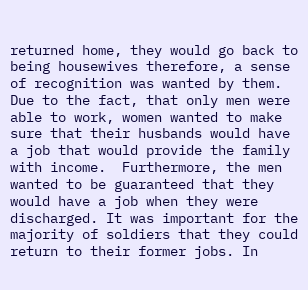returned home, they would go back to being housewives therefore, a sense of recognition was wanted by them. Due to the fact, that only men were able to work, women wanted to make sure that their husbands would have a job that would provide the family with income.  Furthermore, the men wanted to be guaranteed that they would have a job when they were discharged. It was important for the majority of soldiers that they could return to their former jobs. In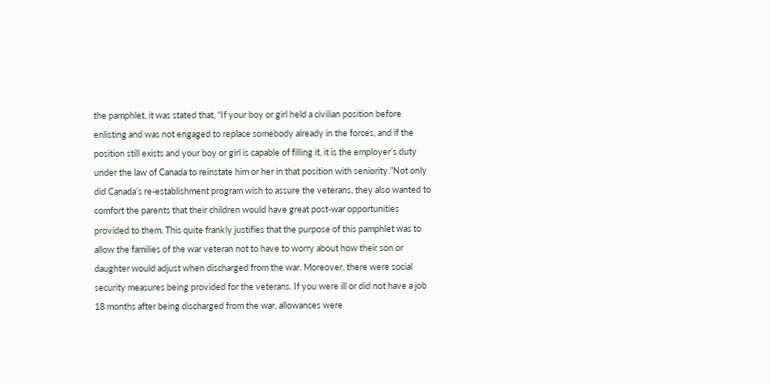the pamphlet, it was stated that, “If your boy or girl held a civilian position before enlisting and was not engaged to replace somebody already in the forces, and if the position still exists and your boy or girl is capable of filling it, it is the employer’s duty under the law of Canada to reinstate him or her in that position with seniority.”Not only did Canada’s re-establishment program wish to assure the veterans, they also wanted to comfort the parents that their children would have great post-war opportunities provided to them. This quite frankly justifies that the purpose of this pamphlet was to allow the families of the war veteran not to have to worry about how their son or daughter would adjust when discharged from the war. Moreover, there were social security measures being provided for the veterans. If you were ill or did not have a job 18 months after being discharged from the war, allowances were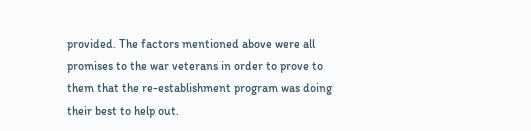provided. The factors mentioned above were all promises to the war veterans in order to prove to them that the re-establishment program was doing their best to help out.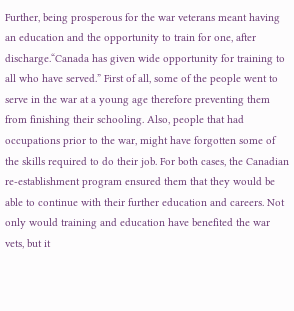Further, being prosperous for the war veterans meant having an education and the opportunity to train for one, after discharge.“Canada has given wide opportunity for training to all who have served.” First of all, some of the people went to serve in the war at a young age therefore preventing them from finishing their schooling. Also, people that had occupations prior to the war, might have forgotten some of the skills required to do their job. For both cases, the Canadian re-establishment program ensured them that they would be able to continue with their further education and careers. Not only would training and education have benefited the war vets, but it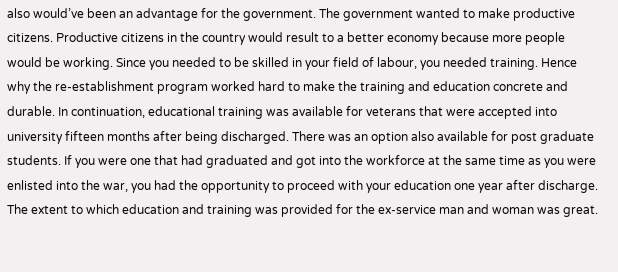also would’ve been an advantage for the government. The government wanted to make productive citizens. Productive citizens in the country would result to a better economy because more people would be working. Since you needed to be skilled in your field of labour, you needed training. Hence why the re-establishment program worked hard to make the training and education concrete and durable. In continuation, educational training was available for veterans that were accepted into university fifteen months after being discharged. There was an option also available for post graduate students. If you were one that had graduated and got into the workforce at the same time as you were enlisted into the war, you had the opportunity to proceed with your education one year after discharge. The extent to which education and training was provided for the ex-service man and woman was great.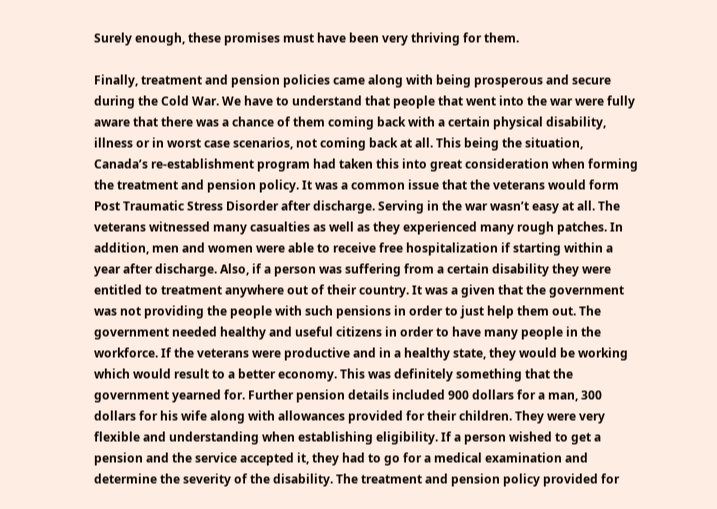Surely enough, these promises must have been very thriving for them.

Finally, treatment and pension policies came along with being prosperous and secure during the Cold War. We have to understand that people that went into the war were fully aware that there was a chance of them coming back with a certain physical disability, illness or in worst case scenarios, not coming back at all. This being the situation, Canada’s re-establishment program had taken this into great consideration when forming the treatment and pension policy. It was a common issue that the veterans would form Post Traumatic Stress Disorder after discharge. Serving in the war wasn’t easy at all. The veterans witnessed many casualties as well as they experienced many rough patches. In addition, men and women were able to receive free hospitalization if starting within a year after discharge. Also, if a person was suffering from a certain disability they were entitled to treatment anywhere out of their country. It was a given that the government was not providing the people with such pensions in order to just help them out. The government needed healthy and useful citizens in order to have many people in the workforce. If the veterans were productive and in a healthy state, they would be working which would result to a better economy. This was definitely something that the government yearned for. Further pension details included 900 dollars for a man, 300 dollars for his wife along with allowances provided for their children. They were very flexible and understanding when establishing eligibility. If a person wished to get a pension and the service accepted it, they had to go for a medical examination and determine the severity of the disability. The treatment and pension policy provided for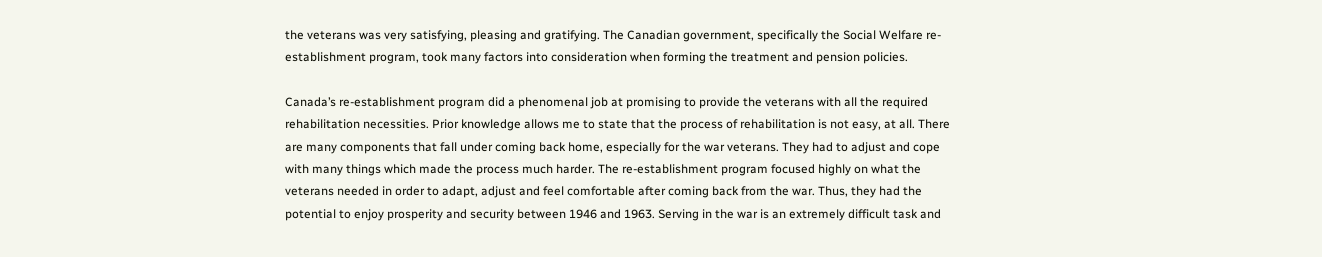the veterans was very satisfying, pleasing and gratifying. The Canadian government, specifically the Social Welfare re-establishment program, took many factors into consideration when forming the treatment and pension policies.

Canada’s re-establishment program did a phenomenal job at promising to provide the veterans with all the required rehabilitation necessities. Prior knowledge allows me to state that the process of rehabilitation is not easy, at all. There are many components that fall under coming back home, especially for the war veterans. They had to adjust and cope with many things which made the process much harder. The re-establishment program focused highly on what the veterans needed in order to adapt, adjust and feel comfortable after coming back from the war. Thus, they had the potential to enjoy prosperity and security between 1946 and 1963. Serving in the war is an extremely difficult task and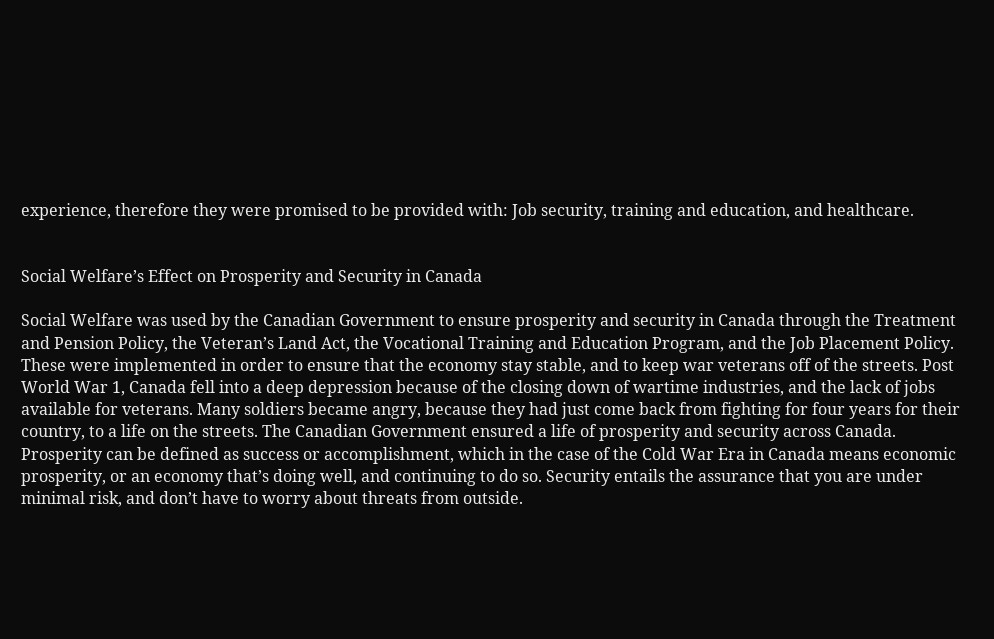experience, therefore they were promised to be provided with: Job security, training and education, and healthcare.


Social Welfare’s Effect on Prosperity and Security in Canada

Social Welfare was used by the Canadian Government to ensure prosperity and security in Canada through the Treatment and Pension Policy, the Veteran’s Land Act, the Vocational Training and Education Program, and the Job Placement Policy. These were implemented in order to ensure that the economy stay stable, and to keep war veterans off of the streets. Post World War 1, Canada fell into a deep depression because of the closing down of wartime industries, and the lack of jobs available for veterans. Many soldiers became angry, because they had just come back from fighting for four years for their country, to a life on the streets. The Canadian Government ensured a life of prosperity and security across Canada. Prosperity can be defined as success or accomplishment, which in the case of the Cold War Era in Canada means economic prosperity, or an economy that’s doing well, and continuing to do so. Security entails the assurance that you are under minimal risk, and don’t have to worry about threats from outside.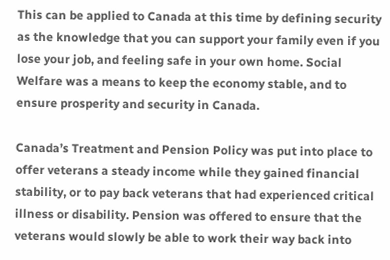This can be applied to Canada at this time by defining security as the knowledge that you can support your family even if you lose your job, and feeling safe in your own home. Social Welfare was a means to keep the economy stable, and to ensure prosperity and security in Canada.

Canada’s Treatment and Pension Policy was put into place to offer veterans a steady income while they gained financial stability, or to pay back veterans that had experienced critical illness or disability. Pension was offered to ensure that the veterans would slowly be able to work their way back into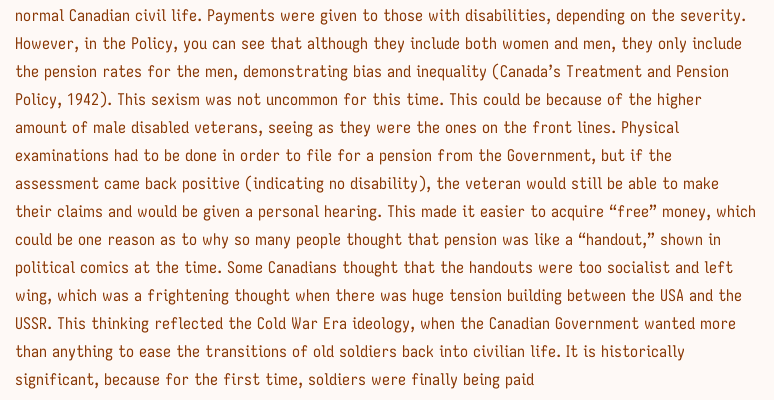normal Canadian civil life. Payments were given to those with disabilities, depending on the severity. However, in the Policy, you can see that although they include both women and men, they only include the pension rates for the men, demonstrating bias and inequality (Canada’s Treatment and Pension Policy, 1942). This sexism was not uncommon for this time. This could be because of the higher amount of male disabled veterans, seeing as they were the ones on the front lines. Physical examinations had to be done in order to file for a pension from the Government, but if the assessment came back positive (indicating no disability), the veteran would still be able to make their claims and would be given a personal hearing. This made it easier to acquire “free” money, which could be one reason as to why so many people thought that pension was like a “handout,” shown in political comics at the time. Some Canadians thought that the handouts were too socialist and left wing, which was a frightening thought when there was huge tension building between the USA and the USSR. This thinking reflected the Cold War Era ideology, when the Canadian Government wanted more than anything to ease the transitions of old soldiers back into civilian life. It is historically significant, because for the first time, soldiers were finally being paid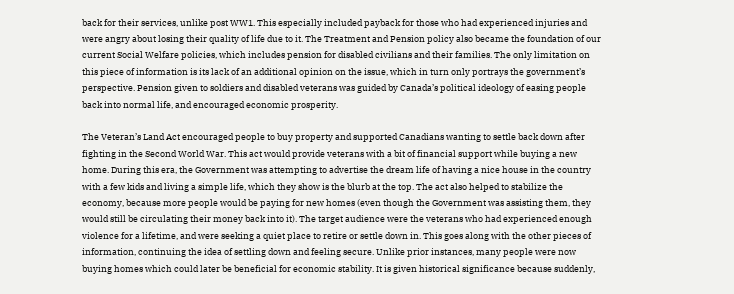back for their services, unlike post WW1. This especially included payback for those who had experienced injuries and were angry about losing their quality of life due to it. The Treatment and Pension policy also became the foundation of our current Social Welfare policies, which includes pension for disabled civilians and their families. The only limitation on this piece of information is its lack of an additional opinion on the issue, which in turn only portrays the government’s perspective. Pension given to soldiers and disabled veterans was guided by Canada’s political ideology of easing people back into normal life, and encouraged economic prosperity.

The Veteran’s Land Act encouraged people to buy property and supported Canadians wanting to settle back down after fighting in the Second World War. This act would provide veterans with a bit of financial support while buying a new home. During this era, the Government was attempting to advertise the dream life of having a nice house in the country with a few kids and living a simple life, which they show is the blurb at the top. The act also helped to stabilize the economy, because more people would be paying for new homes (even though the Government was assisting them, they would still be circulating their money back into it). The target audience were the veterans who had experienced enough violence for a lifetime, and were seeking a quiet place to retire or settle down in. This goes along with the other pieces of information, continuing the idea of settling down and feeling secure. Unlike prior instances, many people were now buying homes which could later be beneficial for economic stability. It is given historical significance because suddenly,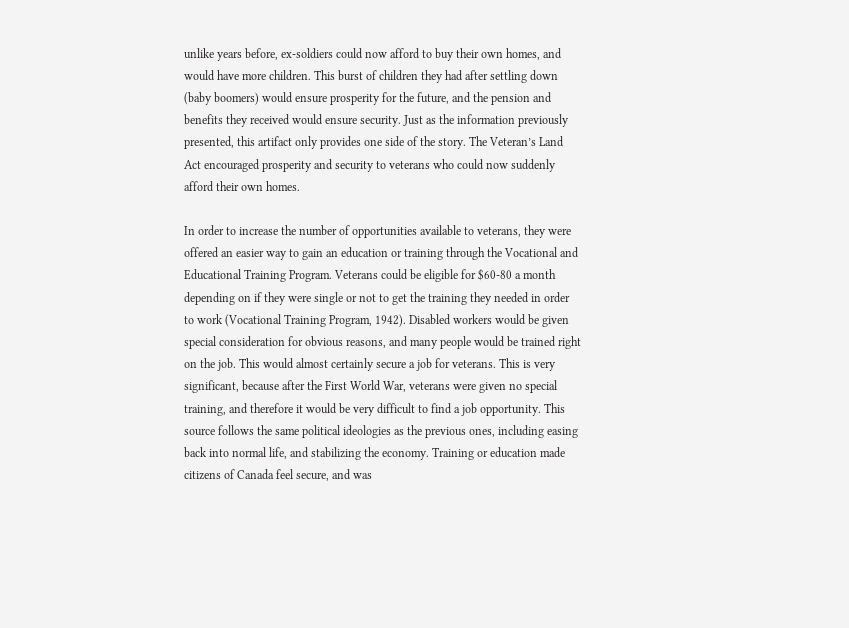unlike years before, ex-soldiers could now afford to buy their own homes, and would have more children. This burst of children they had after settling down (baby boomers) would ensure prosperity for the future, and the pension and benefits they received would ensure security. Just as the information previously presented, this artifact only provides one side of the story. The Veteran’s Land Act encouraged prosperity and security to veterans who could now suddenly afford their own homes.

In order to increase the number of opportunities available to veterans, they were offered an easier way to gain an education or training through the Vocational and Educational Training Program. Veterans could be eligible for $60-80 a month depending on if they were single or not to get the training they needed in order to work (Vocational Training Program, 1942). Disabled workers would be given special consideration for obvious reasons, and many people would be trained right on the job. This would almost certainly secure a job for veterans. This is very significant, because after the First World War, veterans were given no special training, and therefore it would be very difficult to find a job opportunity. This source follows the same political ideologies as the previous ones, including easing back into normal life, and stabilizing the economy. Training or education made citizens of Canada feel secure, and was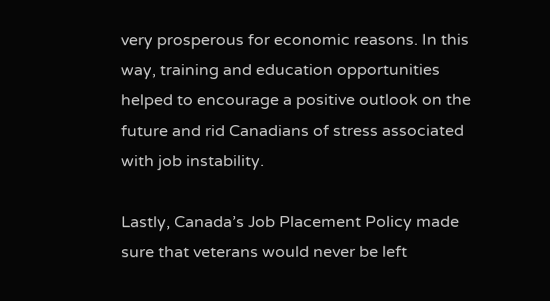very prosperous for economic reasons. In this way, training and education opportunities helped to encourage a positive outlook on the future and rid Canadians of stress associated with job instability.

Lastly, Canada’s Job Placement Policy made sure that veterans would never be left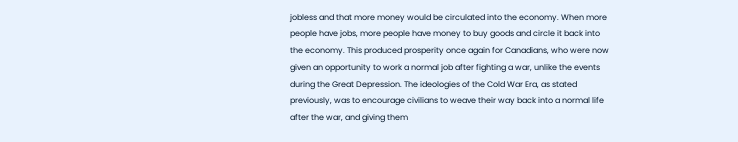jobless and that more money would be circulated into the economy. When more people have jobs, more people have money to buy goods and circle it back into the economy. This produced prosperity once again for Canadians, who were now given an opportunity to work a normal job after fighting a war, unlike the events during the Great Depression. The ideologies of the Cold War Era, as stated previously, was to encourage civilians to weave their way back into a normal life after the war, and giving them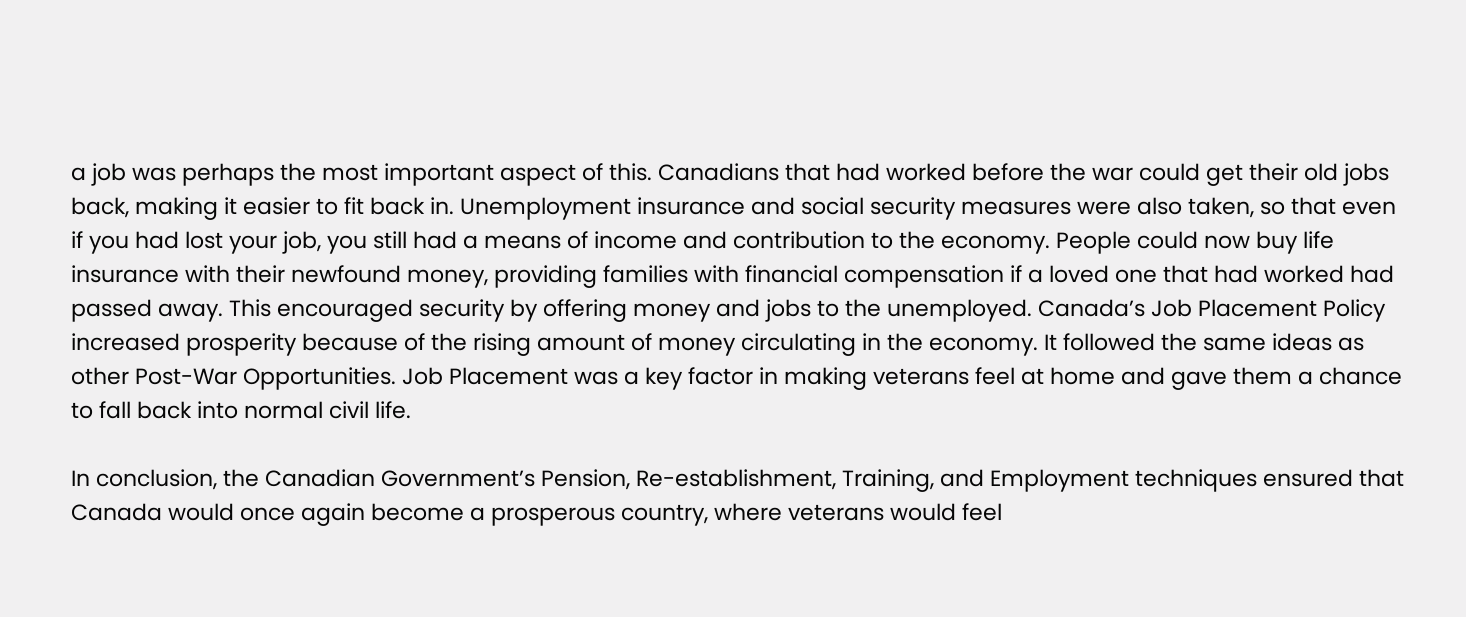a job was perhaps the most important aspect of this. Canadians that had worked before the war could get their old jobs back, making it easier to fit back in. Unemployment insurance and social security measures were also taken, so that even if you had lost your job, you still had a means of income and contribution to the economy. People could now buy life insurance with their newfound money, providing families with financial compensation if a loved one that had worked had passed away. This encouraged security by offering money and jobs to the unemployed. Canada’s Job Placement Policy increased prosperity because of the rising amount of money circulating in the economy. It followed the same ideas as other Post-War Opportunities. Job Placement was a key factor in making veterans feel at home and gave them a chance to fall back into normal civil life.

In conclusion, the Canadian Government’s Pension, Re-establishment, Training, and Employment techniques ensured that Canada would once again become a prosperous country, where veterans would feel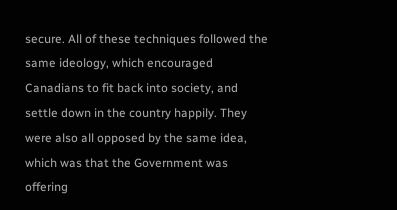secure. All of these techniques followed the same ideology, which encouraged Canadians to fit back into society, and settle down in the country happily. They were also all opposed by the same idea, which was that the Government was offering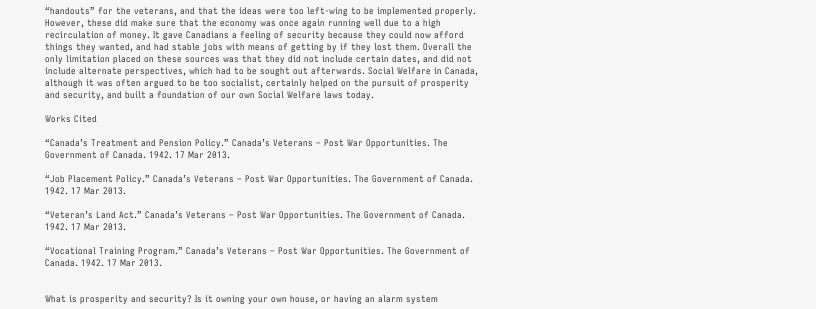“handouts” for the veterans, and that the ideas were too left-wing to be implemented properly. However, these did make sure that the economy was once again running well due to a high recirculation of money. It gave Canadians a feeling of security because they could now afford things they wanted, and had stable jobs with means of getting by if they lost them. Overall the only limitation placed on these sources was that they did not include certain dates, and did not include alternate perspectives, which had to be sought out afterwards. Social Welfare in Canada, although it was often argued to be too socialist, certainly helped on the pursuit of prosperity and security, and built a foundation of our own Social Welfare laws today.

Works Cited

“Canada’s Treatment and Pension Policy.” Canada’s Veterans – Post War Opportunities. The Government of Canada. 1942. 17 Mar 2013.

“Job Placement Policy.” Canada’s Veterans – Post War Opportunities. The Government of Canada. 1942. 17 Mar 2013.

“Veteran’s Land Act.” Canada’s Veterans – Post War Opportunities. The Government of Canada. 1942. 17 Mar 2013.

“Vocational Training Program.” Canada’s Veterans – Post War Opportunities. The Government of Canada. 1942. 17 Mar 2013.


What is prosperity and security? Is it owning your own house, or having an alarm system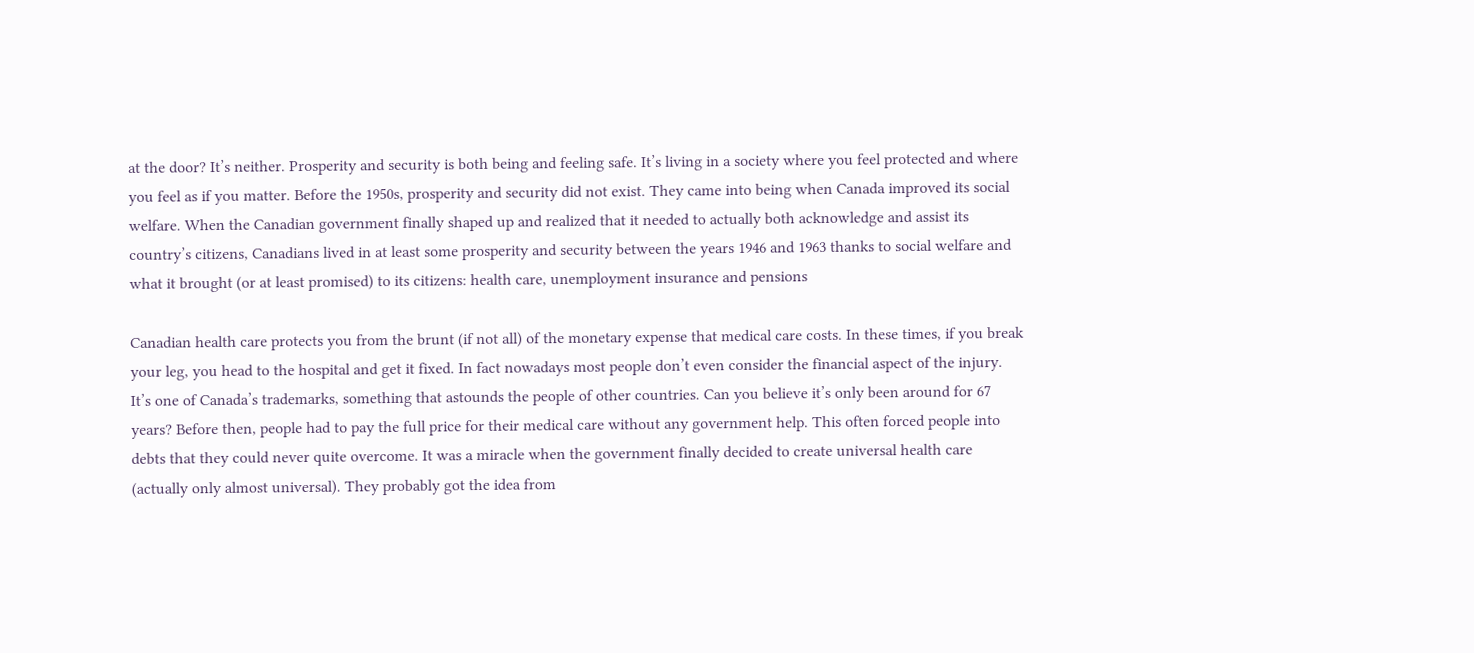at the door? It’s neither. Prosperity and security is both being and feeling safe. It’s living in a society where you feel protected and where you feel as if you matter. Before the 1950s, prosperity and security did not exist. They came into being when Canada improved its social welfare. When the Canadian government finally shaped up and realized that it needed to actually both acknowledge and assist its country’s citizens, Canadians lived in at least some prosperity and security between the years 1946 and 1963 thanks to social welfare and what it brought (or at least promised) to its citizens: health care, unemployment insurance and pensions

Canadian health care protects you from the brunt (if not all) of the monetary expense that medical care costs. In these times, if you break your leg, you head to the hospital and get it fixed. In fact nowadays most people don’t even consider the financial aspect of the injury. It’s one of Canada’s trademarks, something that astounds the people of other countries. Can you believe it’s only been around for 67 years? Before then, people had to pay the full price for their medical care without any government help. This often forced people into debts that they could never quite overcome. It was a miracle when the government finally decided to create universal health care (actually only almost universal). They probably got the idea from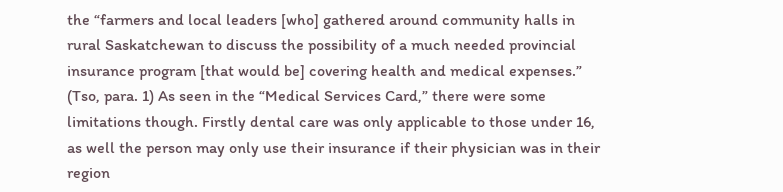the “farmers and local leaders [who] gathered around community halls in rural Saskatchewan to discuss the possibility of a much needed provincial insurance program [that would be] covering health and medical expenses.” (Tso, para. 1) As seen in the “Medical Services Card,” there were some limitations though. Firstly dental care was only applicable to those under 16, as well the person may only use their insurance if their physician was in their region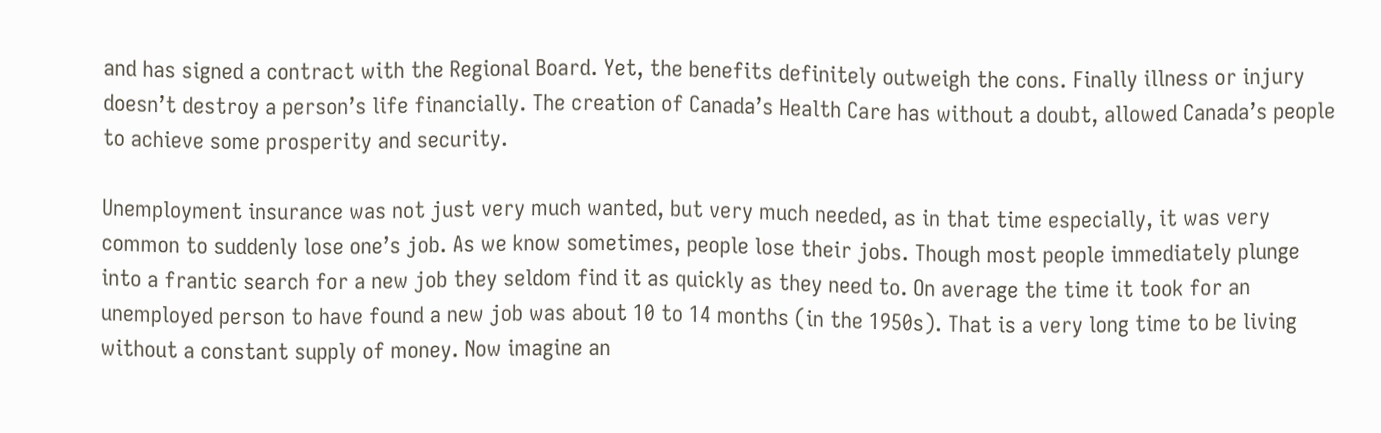and has signed a contract with the Regional Board. Yet, the benefits definitely outweigh the cons. Finally illness or injury doesn’t destroy a person’s life financially. The creation of Canada’s Health Care has without a doubt, allowed Canada’s people to achieve some prosperity and security.

Unemployment insurance was not just very much wanted, but very much needed, as in that time especially, it was very common to suddenly lose one’s job. As we know sometimes, people lose their jobs. Though most people immediately plunge into a frantic search for a new job they seldom find it as quickly as they need to. On average the time it took for an unemployed person to have found a new job was about 10 to 14 months (in the 1950s). That is a very long time to be living without a constant supply of money. Now imagine an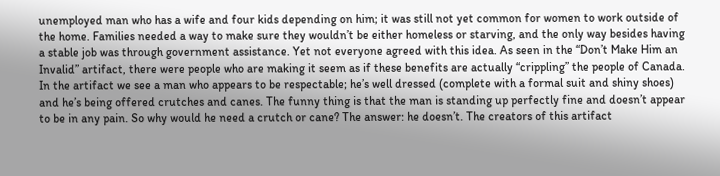unemployed man who has a wife and four kids depending on him; it was still not yet common for women to work outside of the home. Families needed a way to make sure they wouldn’t be either homeless or starving, and the only way besides having a stable job was through government assistance. Yet not everyone agreed with this idea. As seen in the “Don’t Make Him an Invalid” artifact, there were people who are making it seem as if these benefits are actually “crippling” the people of Canada. In the artifact we see a man who appears to be respectable; he’s well dressed (complete with a formal suit and shiny shoes) and he’s being offered crutches and canes. The funny thing is that the man is standing up perfectly fine and doesn’t appear to be in any pain. So why would he need a crutch or cane? The answer: he doesn’t. The creators of this artifact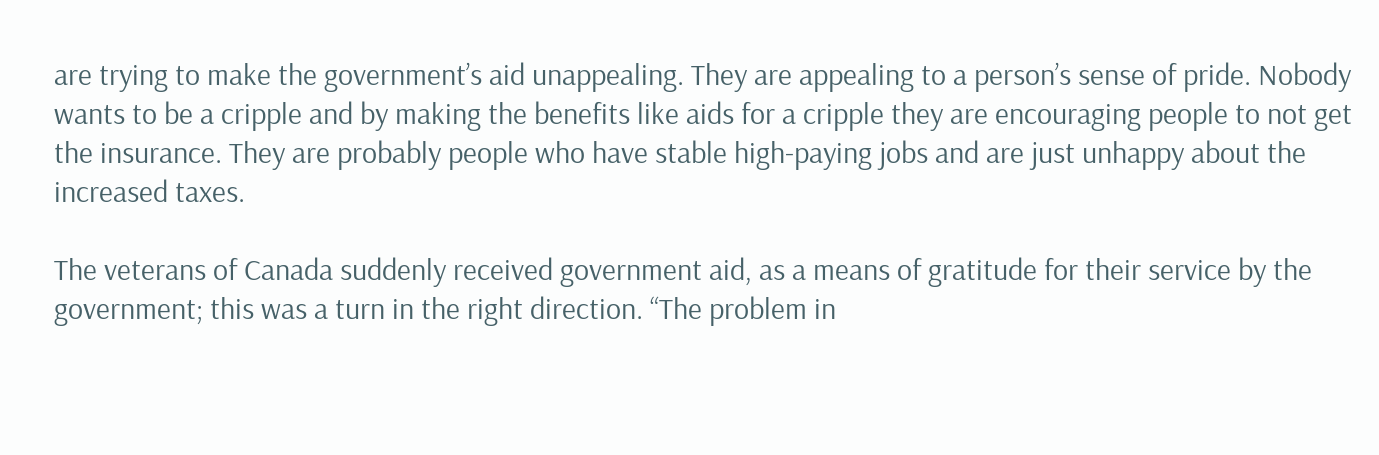are trying to make the government’s aid unappealing. They are appealing to a person’s sense of pride. Nobody wants to be a cripple and by making the benefits like aids for a cripple they are encouraging people to not get the insurance. They are probably people who have stable high-paying jobs and are just unhappy about the increased taxes.

The veterans of Canada suddenly received government aid, as a means of gratitude for their service by the government; this was a turn in the right direction. “The problem in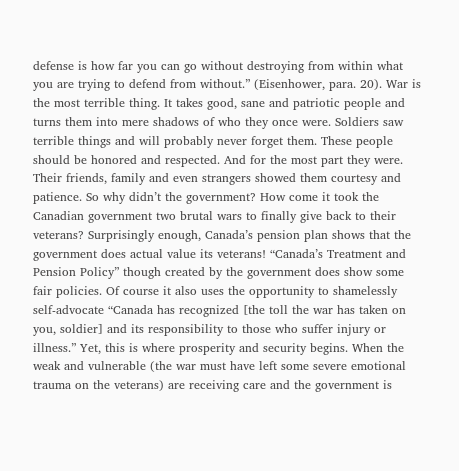defense is how far you can go without destroying from within what you are trying to defend from without.” (Eisenhower, para. 20). War is the most terrible thing. It takes good, sane and patriotic people and turns them into mere shadows of who they once were. Soldiers saw terrible things and will probably never forget them. These people should be honored and respected. And for the most part they were. Their friends, family and even strangers showed them courtesy and patience. So why didn’t the government? How come it took the Canadian government two brutal wars to finally give back to their veterans? Surprisingly enough, Canada’s pension plan shows that the government does actual value its veterans! “Canada’s Treatment and Pension Policy” though created by the government does show some fair policies. Of course it also uses the opportunity to shamelessly self-advocate “Canada has recognized [the toll the war has taken on you, soldier] and its responsibility to those who suffer injury or illness.” Yet, this is where prosperity and security begins. When the weak and vulnerable (the war must have left some severe emotional trauma on the veterans) are receiving care and the government is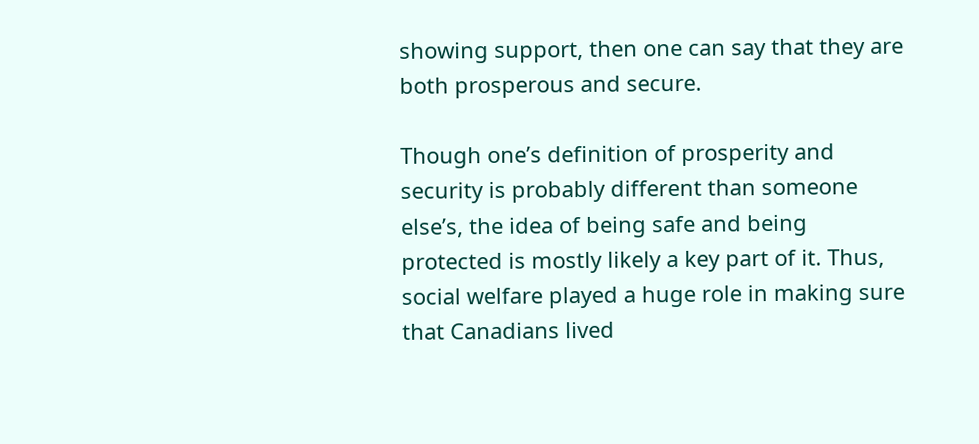showing support, then one can say that they are both prosperous and secure.

Though one’s definition of prosperity and security is probably different than someone else’s, the idea of being safe and being protected is mostly likely a key part of it. Thus, social welfare played a huge role in making sure that Canadians lived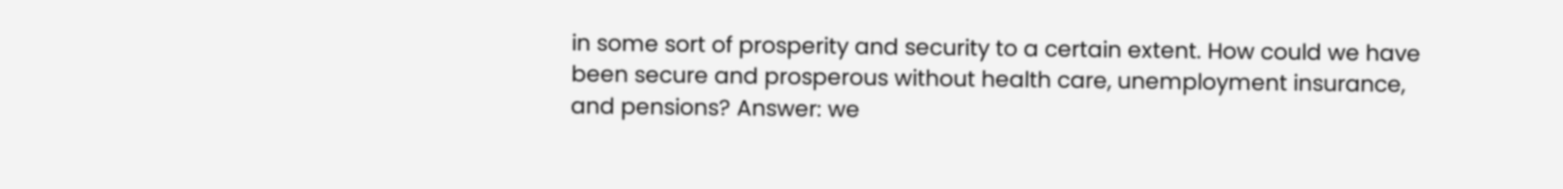in some sort of prosperity and security to a certain extent. How could we have been secure and prosperous without health care, unemployment insurance, and pensions? Answer: we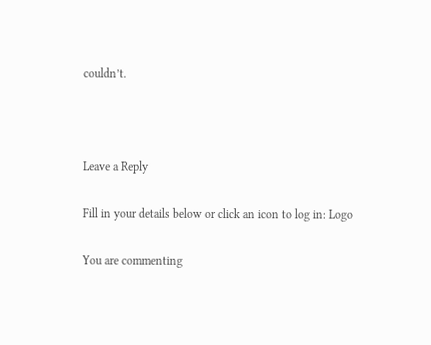couldn’t.



Leave a Reply

Fill in your details below or click an icon to log in: Logo

You are commenting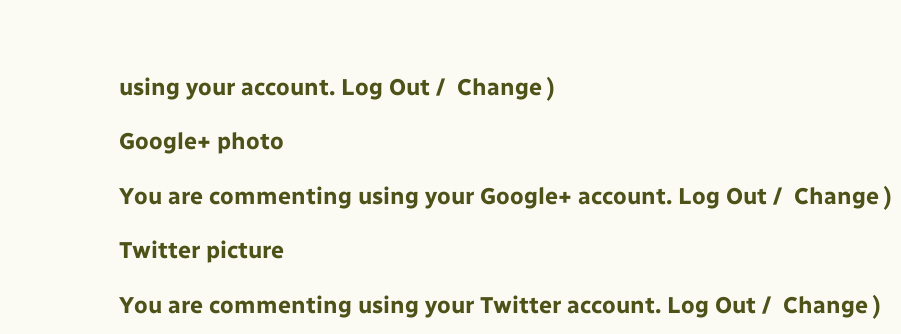using your account. Log Out /  Change )

Google+ photo

You are commenting using your Google+ account. Log Out /  Change )

Twitter picture

You are commenting using your Twitter account. Log Out /  Change )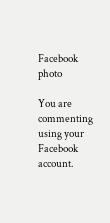Facebook photo

You are commenting using your Facebook account.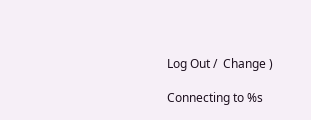Log Out /  Change )

Connecting to %s